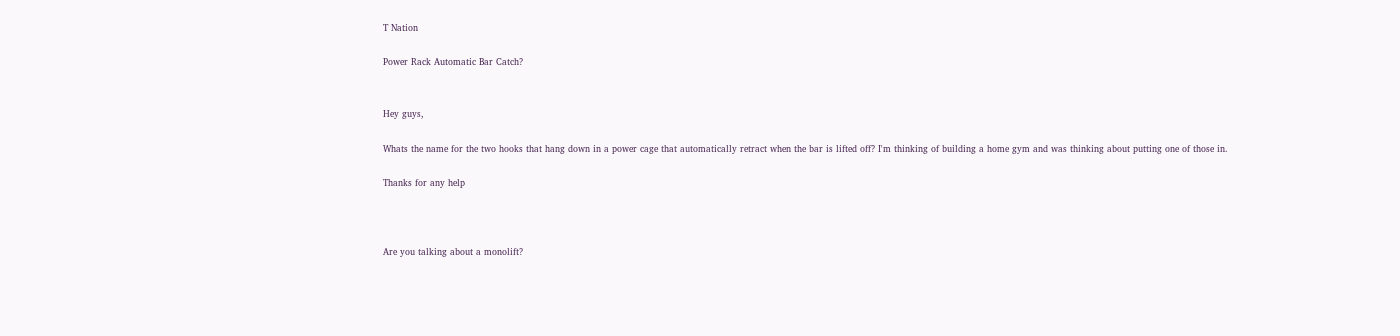T Nation

Power Rack Automatic Bar Catch?


Hey guys,

Whats the name for the two hooks that hang down in a power cage that automatically retract when the bar is lifted off? I'm thinking of building a home gym and was thinking about putting one of those in.

Thanks for any help



Are you talking about a monolift?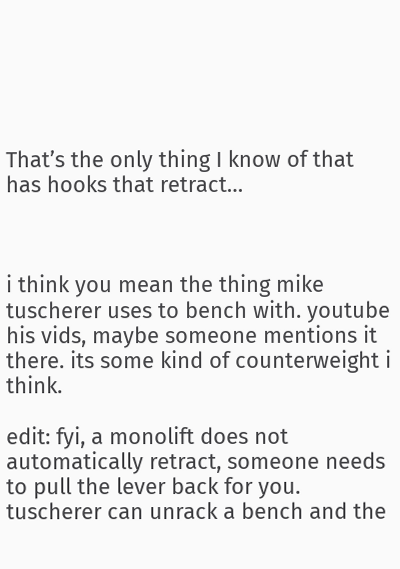That’s the only thing I know of that has hooks that retract…



i think you mean the thing mike tuscherer uses to bench with. youtube his vids, maybe someone mentions it there. its some kind of counterweight i think.

edit: fyi, a monolift does not automatically retract, someone needs to pull the lever back for you. tuscherer can unrack a bench and the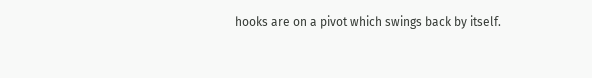hooks are on a pivot which swings back by itself.